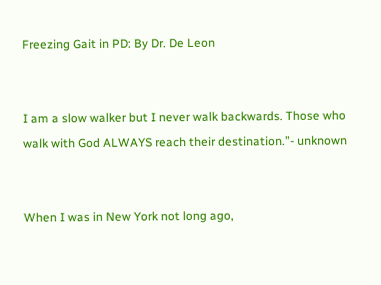Freezing Gait in PD: By Dr. De Leon


I am a slow walker but I never walk backwards. Those who walk with God ALWAYS reach their destination.”- unknown


When I was in New York not long ago,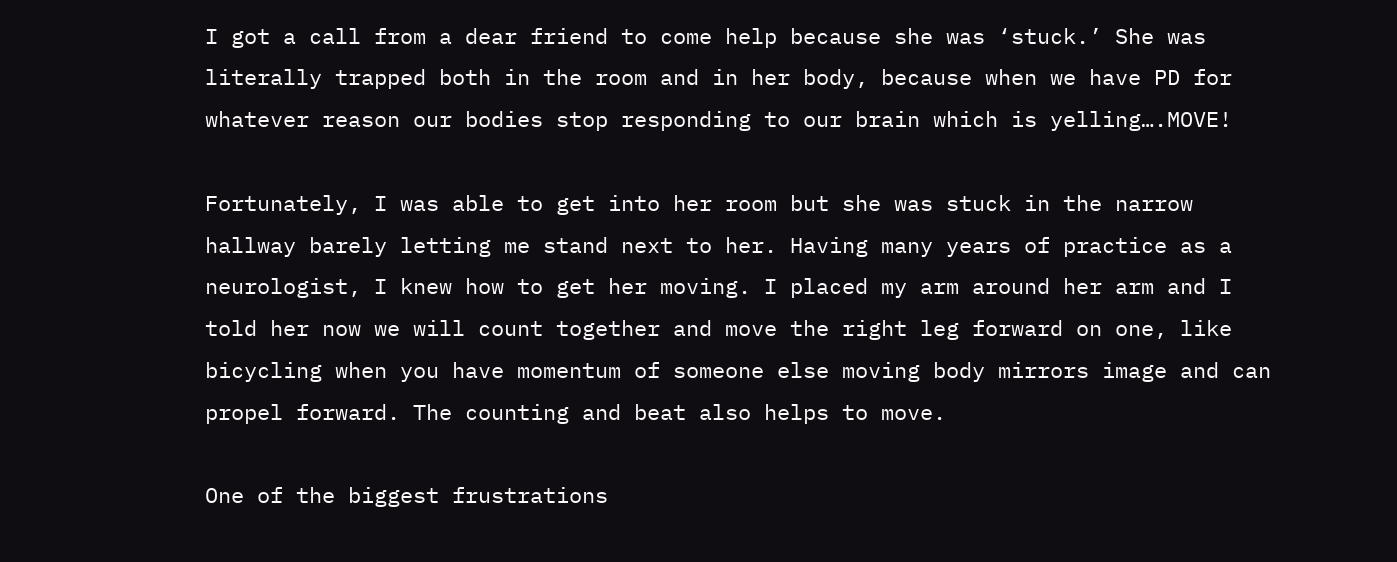I got a call from a dear friend to come help because she was ‘stuck.’ She was literally trapped both in the room and in her body, because when we have PD for whatever reason our bodies stop responding to our brain which is yelling….MOVE!

Fortunately, I was able to get into her room but she was stuck in the narrow hallway barely letting me stand next to her. Having many years of practice as a neurologist, I knew how to get her moving. I placed my arm around her arm and I told her now we will count together and move the right leg forward on one, like bicycling when you have momentum of someone else moving body mirrors image and can propel forward. The counting and beat also helps to move.

One of the biggest frustrations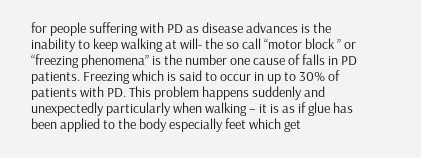for people suffering with PD as disease advances is the inability to keep walking at will- the so call “motor block ” or  “freezing phenomena” is the number one cause of falls in PD patients. Freezing which is said to occur in up to 30% of patients with PD. This problem happens suddenly and unexpectedly particularly when walking – it is as if glue has been applied to the body especially feet which get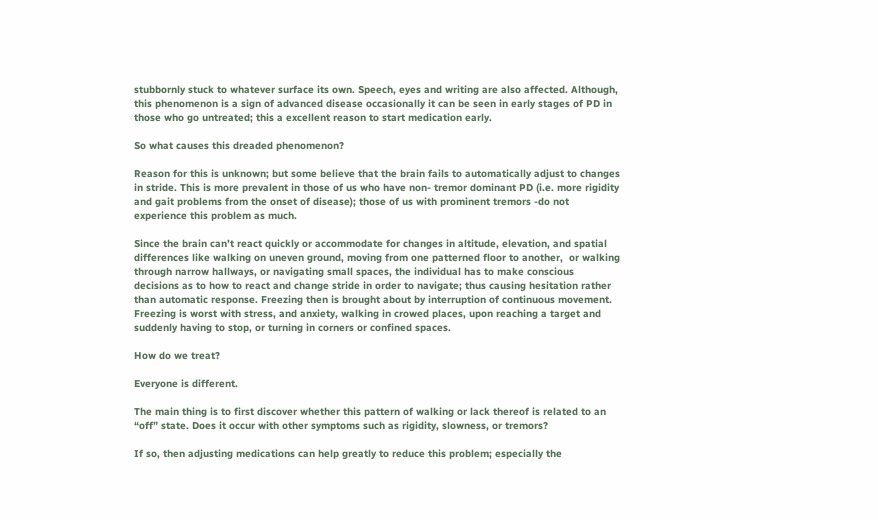stubbornly stuck to whatever surface its own. Speech, eyes and writing are also affected. Although, this phenomenon is a sign of advanced disease occasionally it can be seen in early stages of PD in those who go untreated; this a excellent reason to start medication early.

So what causes this dreaded phenomenon?

Reason for this is unknown; but some believe that the brain fails to automatically adjust to changes in stride. This is more prevalent in those of us who have non- tremor dominant PD (i.e. more rigidity and gait problems from the onset of disease); those of us with prominent tremors -do not experience this problem as much.

Since the brain can’t react quickly or accommodate for changes in altitude, elevation, and spatial differences like walking on uneven ground, moving from one patterned floor to another,  or walking through narrow hallways, or navigating small spaces, the individual has to make conscious decisions as to how to react and change stride in order to navigate; thus causing hesitation rather than automatic response. Freezing then is brought about by interruption of continuous movement. Freezing is worst with stress, and anxiety, walking in crowed places, upon reaching a target and suddenly having to stop, or turning in corners or confined spaces.

How do we treat?

Everyone is different.

The main thing is to first discover whether this pattern of walking or lack thereof is related to an “off” state. Does it occur with other symptoms such as rigidity, slowness, or tremors?

If so, then adjusting medications can help greatly to reduce this problem; especially the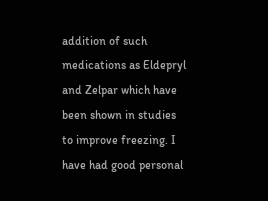addition of such medications as Eldepryl and Zelpar which have been shown in studies to improve freezing. I have had good personal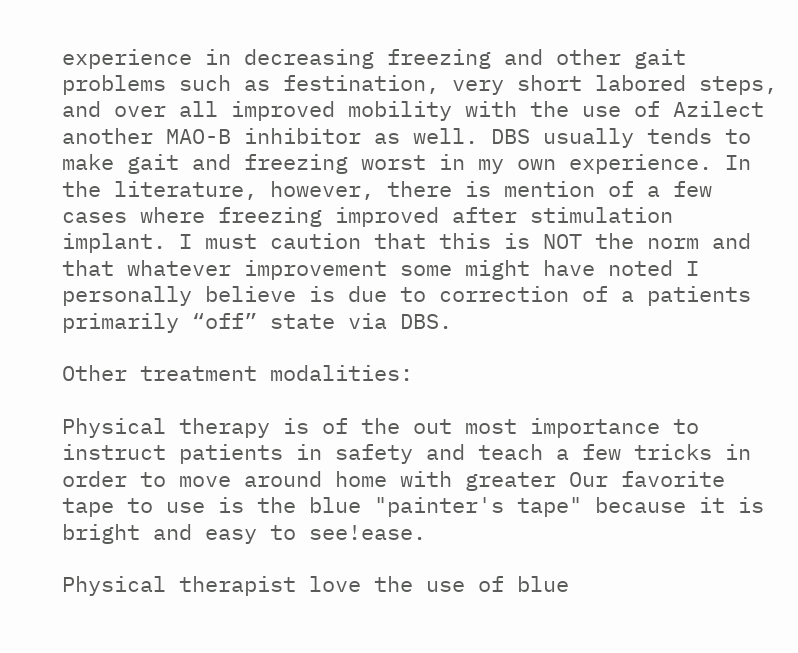experience in decreasing freezing and other gait problems such as festination, very short labored steps, and over all improved mobility with the use of Azilect another MAO-B inhibitor as well. DBS usually tends to make gait and freezing worst in my own experience. In the literature, however, there is mention of a few cases where freezing improved after stimulation implant. I must caution that this is NOT the norm and that whatever improvement some might have noted I personally believe is due to correction of a patients primarily “off” state via DBS.

Other treatment modalities:

Physical therapy is of the out most importance to instruct patients in safety and teach a few tricks in order to move around home with greater Our favorite tape to use is the blue "painter's tape" because it is bright and easy to see!ease.

Physical therapist love the use of blue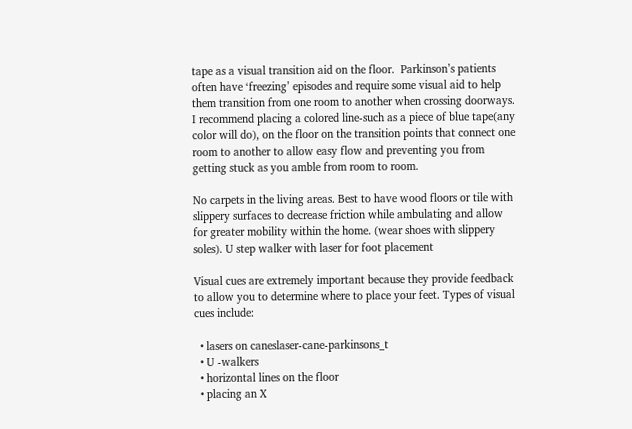tape as a visual transition aid on the floor.  Parkinson’s patients often have ‘freezing’ episodes and require some visual aid to help them transition from one room to another when crossing doorways.  I recommend placing a colored line-such as a piece of blue tape(any color will do), on the floor on the transition points that connect one room to another to allow easy flow and preventing you from getting stuck as you amble from room to room.

No carpets in the living areas. Best to have wood floors or tile with slippery surfaces to decrease friction while ambulating and allow for greater mobility within the home. (wear shoes with slippery soles). U step walker with laser for foot placement

Visual cues are extremely important because they provide feedback to allow you to determine where to place your feet. Types of visual cues include:

  • lasers on caneslaser-cane-parkinsons_t
  • U -walkers
  • horizontal lines on the floor
  • placing an X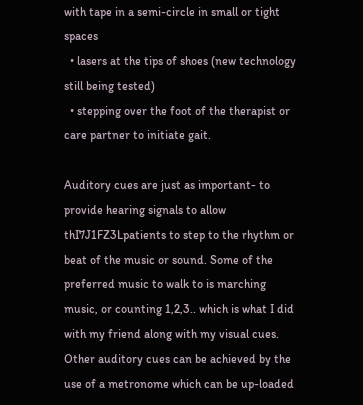with tape in a semi-circle in small or tight spaces
  • lasers at the tips of shoes (new technology still being tested)
  • stepping over the foot of the therapist or care partner to initiate gait.

Auditory cues are just as important- to provide hearing signals to allow thI7J1FZ3Lpatients to step to the rhythm or beat of the music or sound. Some of the preferred music to walk to is marching music, or counting 1,2,3.. which is what I did with my friend along with my visual cues. Other auditory cues can be achieved by the use of a metronome which can be up-loaded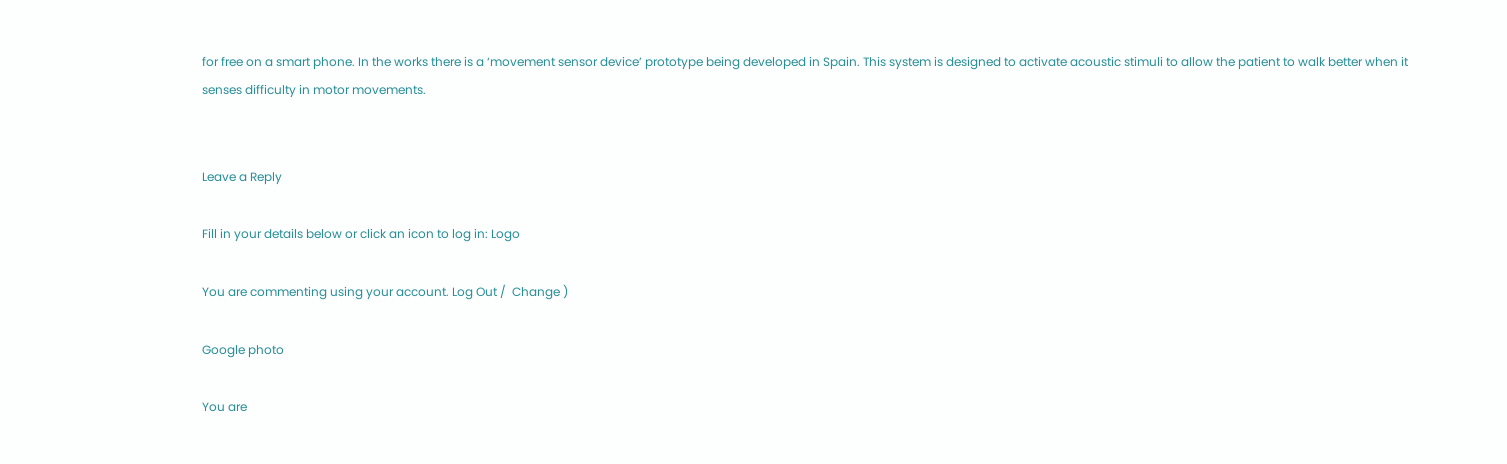for free on a smart phone. In the works there is a ‘movement sensor device’ prototype being developed in Spain. This system is designed to activate acoustic stimuli to allow the patient to walk better when it senses difficulty in motor movements.


Leave a Reply

Fill in your details below or click an icon to log in: Logo

You are commenting using your account. Log Out /  Change )

Google photo

You are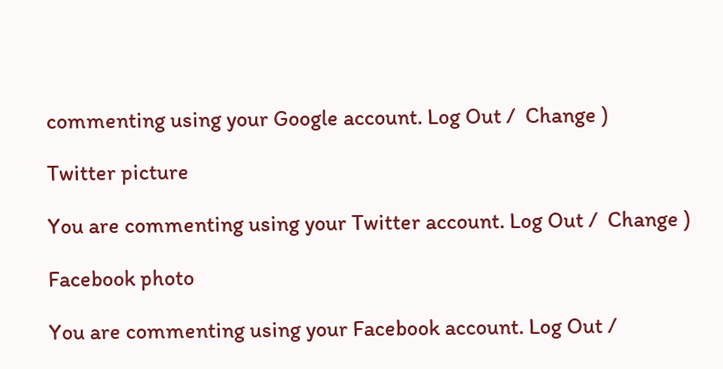commenting using your Google account. Log Out /  Change )

Twitter picture

You are commenting using your Twitter account. Log Out /  Change )

Facebook photo

You are commenting using your Facebook account. Log Out /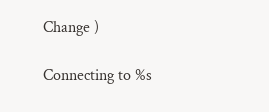Change )

Connecting to %s